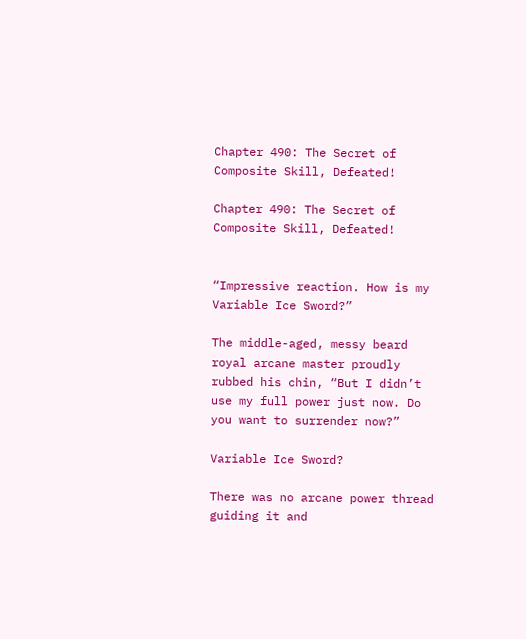Chapter 490: The Secret of Composite Skill, Defeated!

Chapter 490: The Secret of Composite Skill, Defeated!


“Impressive reaction. How is my Variable Ice Sword?”

The middle-aged, messy beard royal arcane master proudly rubbed his chin, “But I didn’t use my full power just now. Do you want to surrender now?”

Variable Ice Sword?

There was no arcane power thread guiding it and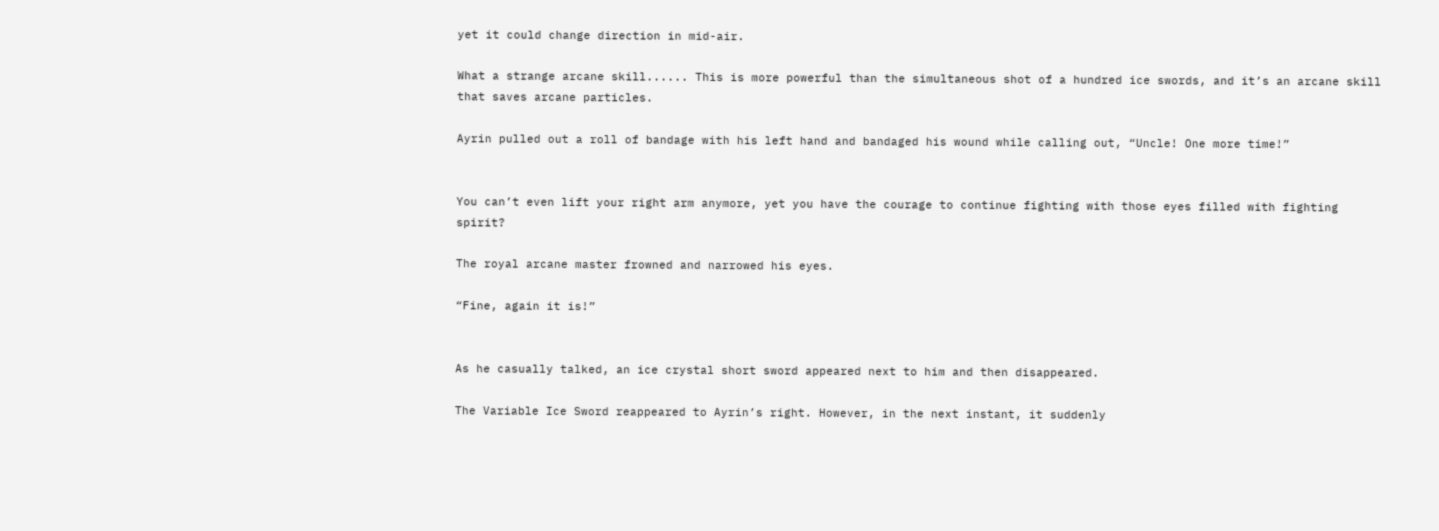yet it could change direction in mid-air.

What a strange arcane skill...... This is more powerful than the simultaneous shot of a hundred ice swords, and it’s an arcane skill that saves arcane particles.

Ayrin pulled out a roll of bandage with his left hand and bandaged his wound while calling out, “Uncle! One more time!”


You can’t even lift your right arm anymore, yet you have the courage to continue fighting with those eyes filled with fighting spirit?

The royal arcane master frowned and narrowed his eyes.

“Fine, again it is!”


As he casually talked, an ice crystal short sword appeared next to him and then disappeared.

The Variable Ice Sword reappeared to Ayrin’s right. However, in the next instant, it suddenly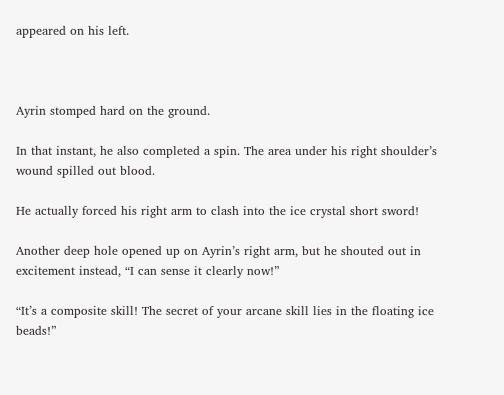appeared on his left.



Ayrin stomped hard on the ground.

In that instant, he also completed a spin. The area under his right shoulder’s wound spilled out blood.

He actually forced his right arm to clash into the ice crystal short sword!

Another deep hole opened up on Ayrin’s right arm, but he shouted out in excitement instead, “I can sense it clearly now!”

“It’s a composite skill! The secret of your arcane skill lies in the floating ice beads!”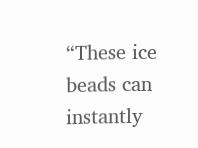“These ice beads can instantly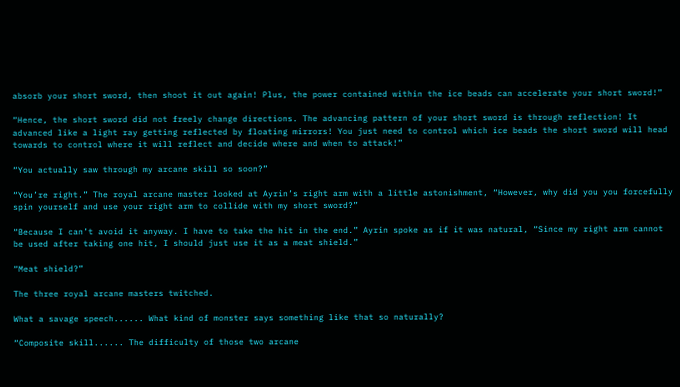absorb your short sword, then shoot it out again! Plus, the power contained within the ice beads can accelerate your short sword!”

“Hence, the short sword did not freely change directions. The advancing pattern of your short sword is through reflection! It advanced like a light ray getting reflected by floating mirrors! You just need to control which ice beads the short sword will head towards to control where it will reflect and decide where and when to attack!”

“You actually saw through my arcane skill so soon?”

“You’re right.” The royal arcane master looked at Ayrin’s right arm with a little astonishment, “However, why did you you forcefully spin yourself and use your right arm to collide with my short sword?”

“Because I can’t avoid it anyway. I have to take the hit in the end.” Ayrin spoke as if it was natural, “Since my right arm cannot be used after taking one hit, I should just use it as a meat shield.”

“Meat shield?”

The three royal arcane masters twitched.

What a savage speech...... What kind of monster says something like that so naturally?

“Composite skill...... The difficulty of those two arcane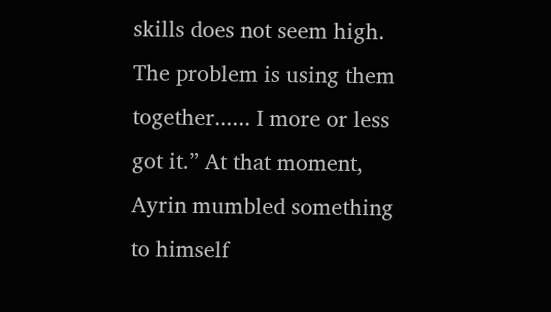skills does not seem high. The problem is using them together...... I more or less got it.” At that moment, Ayrin mumbled something to himself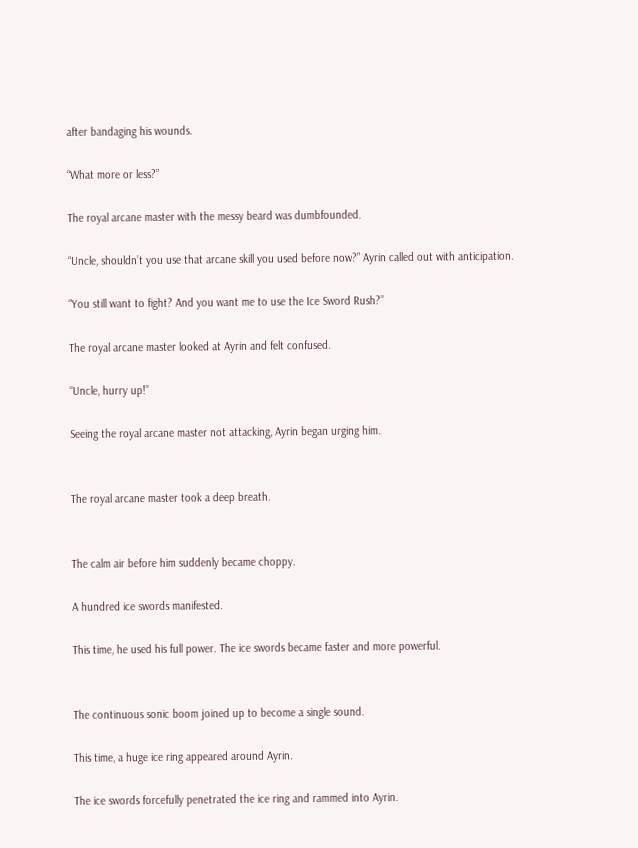after bandaging his wounds.

“What more or less?”

The royal arcane master with the messy beard was dumbfounded.

“Uncle, shouldn’t you use that arcane skill you used before now?” Ayrin called out with anticipation.

“You still want to fight? And you want me to use the Ice Sword Rush?”

The royal arcane master looked at Ayrin and felt confused.

“Uncle, hurry up!”

Seeing the royal arcane master not attacking, Ayrin began urging him.


The royal arcane master took a deep breath.


The calm air before him suddenly became choppy.

A hundred ice swords manifested.

This time, he used his full power. The ice swords became faster and more powerful.


The continuous sonic boom joined up to become a single sound.

This time, a huge ice ring appeared around Ayrin.

The ice swords forcefully penetrated the ice ring and rammed into Ayrin.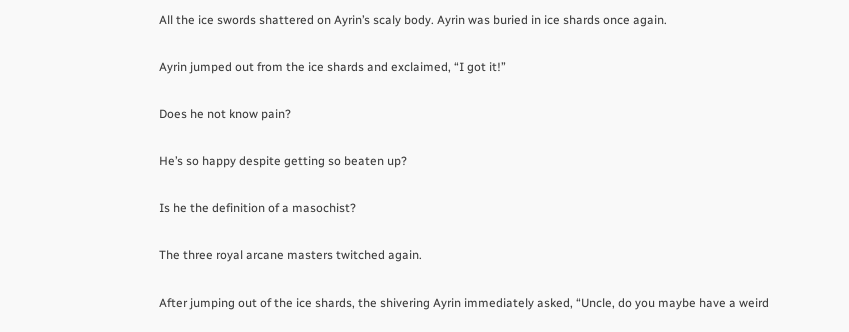All the ice swords shattered on Ayrin’s scaly body. Ayrin was buried in ice shards once again.

Ayrin jumped out from the ice shards and exclaimed, “I got it!”

Does he not know pain?

He’s so happy despite getting so beaten up?

Is he the definition of a masochist?

The three royal arcane masters twitched again.

After jumping out of the ice shards, the shivering Ayrin immediately asked, “Uncle, do you maybe have a weird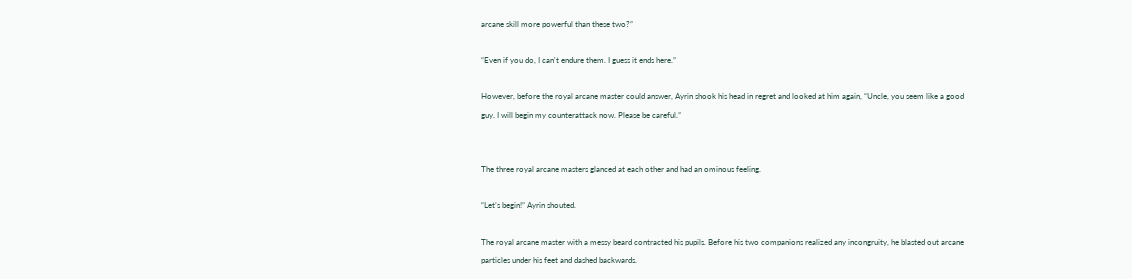arcane skill more powerful than these two?”

“Even if you do, I can't endure them. I guess it ends here.”

However, before the royal arcane master could answer, Ayrin shook his head in regret and looked at him again, “Uncle, you seem like a good guy. I will begin my counterattack now. Please be careful.”


The three royal arcane masters glanced at each other and had an ominous feeling.

“Let’s begin!” Ayrin shouted.

The royal arcane master with a messy beard contracted his pupils. Before his two companions realized any incongruity, he blasted out arcane particles under his feet and dashed backwards.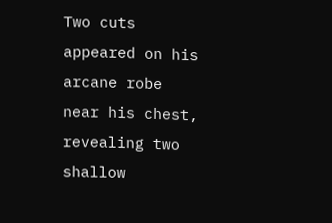Two cuts appeared on his arcane robe near his chest, revealing two shallow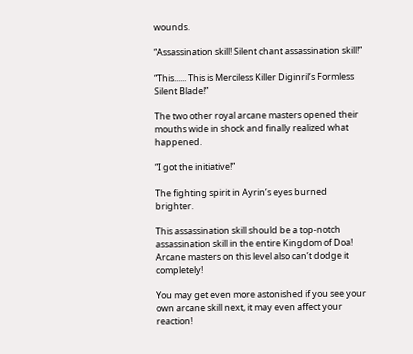wounds.

“Assassination skill! Silent chant assassination skill!”

“This...... This is Merciless Killer Diginril’s Formless Silent Blade!”

The two other royal arcane masters opened their mouths wide in shock and finally realized what happened.

“I got the initiative!”

The fighting spirit in Ayrin’s eyes burned brighter.

This assassination skill should be a top-notch assassination skill in the entire Kingdom of Doa! Arcane masters on this level also can’t dodge it completely!

You may get even more astonished if you see your own arcane skill next, it may even affect your reaction!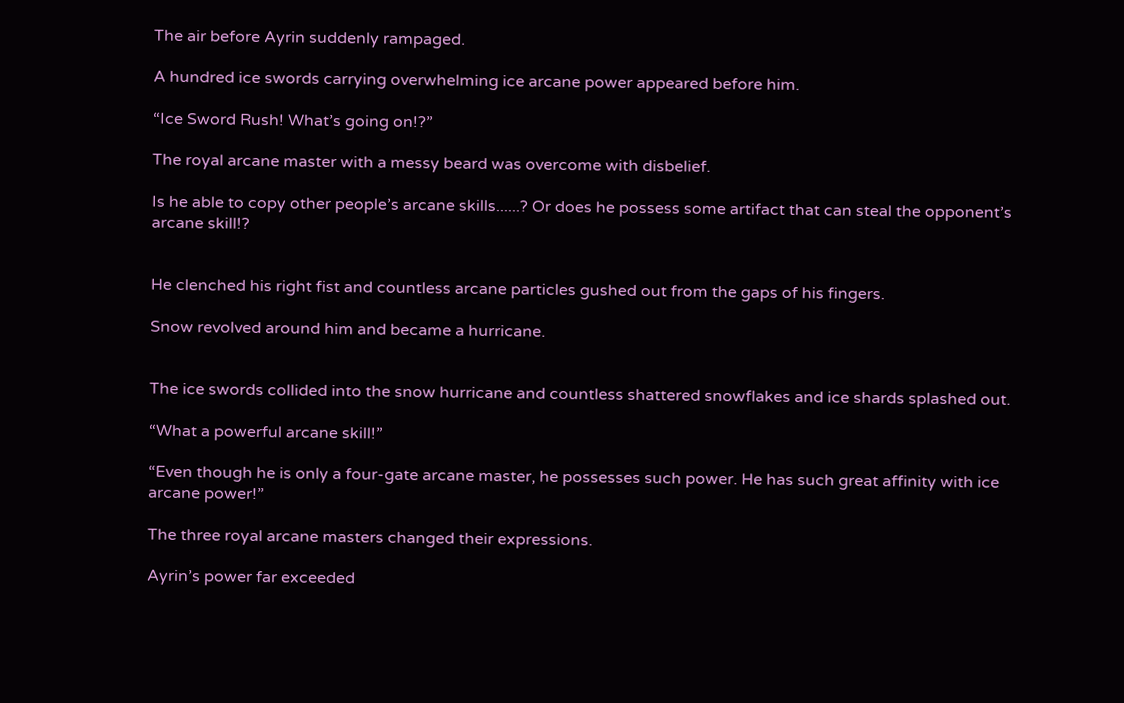The air before Ayrin suddenly rampaged.

A hundred ice swords carrying overwhelming ice arcane power appeared before him.

“Ice Sword Rush! What’s going on!?”

The royal arcane master with a messy beard was overcome with disbelief.

Is he able to copy other people’s arcane skills......? Or does he possess some artifact that can steal the opponent’s arcane skill!?


He clenched his right fist and countless arcane particles gushed out from the gaps of his fingers.

Snow revolved around him and became a hurricane.


The ice swords collided into the snow hurricane and countless shattered snowflakes and ice shards splashed out.

“What a powerful arcane skill!”

“Even though he is only a four-gate arcane master, he possesses such power. He has such great affinity with ice arcane power!”

The three royal arcane masters changed their expressions.

Ayrin’s power far exceeded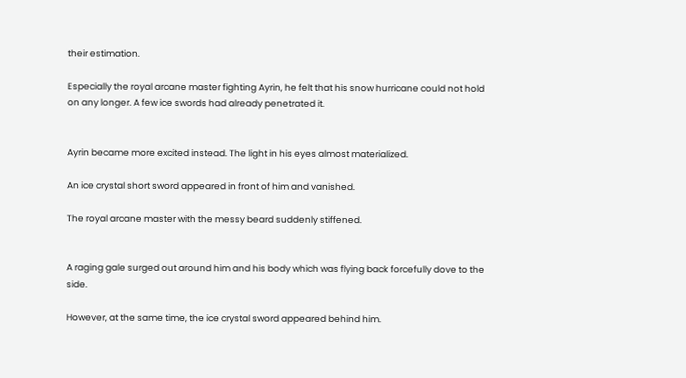their estimation.

Especially the royal arcane master fighting Ayrin, he felt that his snow hurricane could not hold on any longer. A few ice swords had already penetrated it.


Ayrin became more excited instead. The light in his eyes almost materialized.

An ice crystal short sword appeared in front of him and vanished.

The royal arcane master with the messy beard suddenly stiffened.


A raging gale surged out around him and his body which was flying back forcefully dove to the side.

However, at the same time, the ice crystal sword appeared behind him.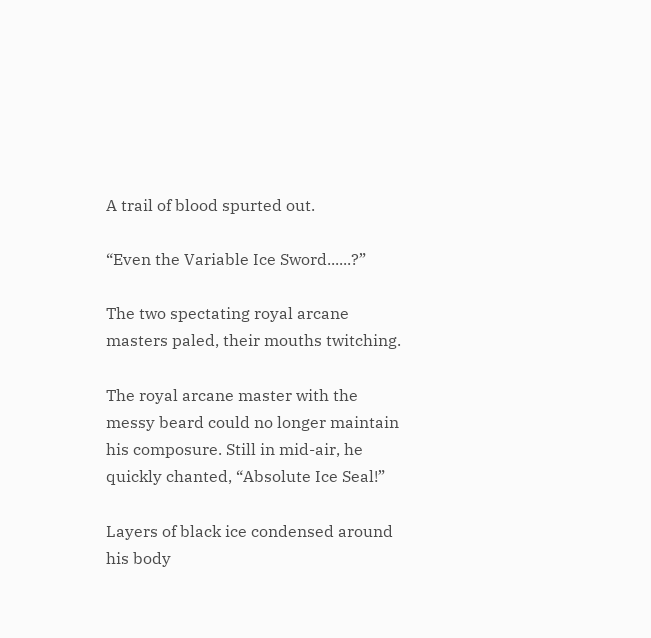A trail of blood spurted out.

“Even the Variable Ice Sword......?”

The two spectating royal arcane masters paled, their mouths twitching.

The royal arcane master with the messy beard could no longer maintain his composure. Still in mid-air, he quickly chanted, “Absolute Ice Seal!”

Layers of black ice condensed around his body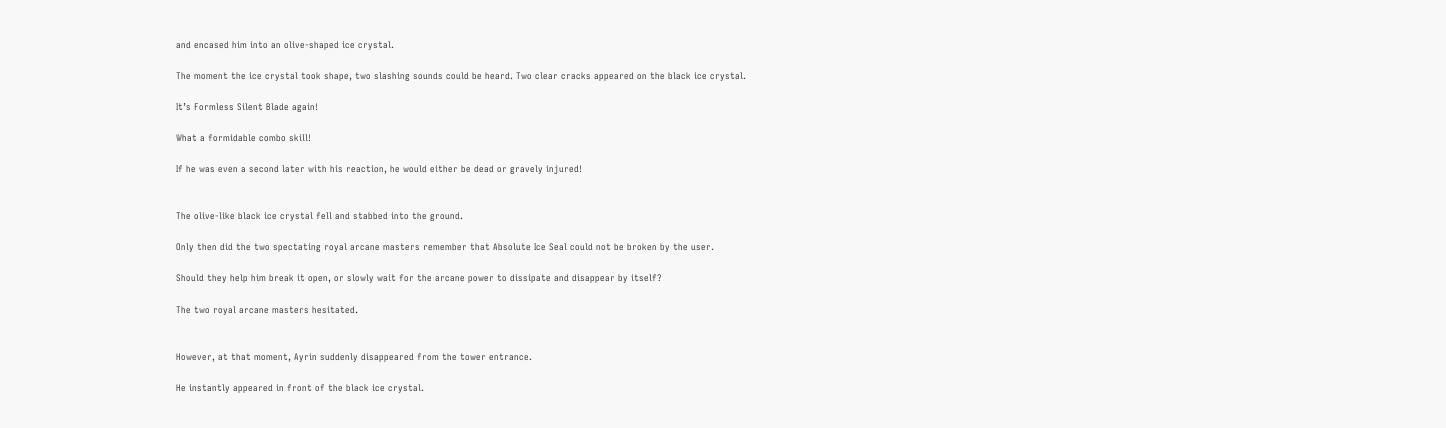and encased him into an olive-shaped ice crystal.

The moment the ice crystal took shape, two slashing sounds could be heard. Two clear cracks appeared on the black ice crystal.

It’s Formless Silent Blade again!

What a formidable combo skill!

If he was even a second later with his reaction, he would either be dead or gravely injured!


The olive-like black ice crystal fell and stabbed into the ground.

Only then did the two spectating royal arcane masters remember that Absolute Ice Seal could not be broken by the user.

Should they help him break it open, or slowly wait for the arcane power to dissipate and disappear by itself?

The two royal arcane masters hesitated.


However, at that moment, Ayrin suddenly disappeared from the tower entrance.

He instantly appeared in front of the black ice crystal.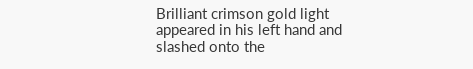Brilliant crimson gold light appeared in his left hand and slashed onto the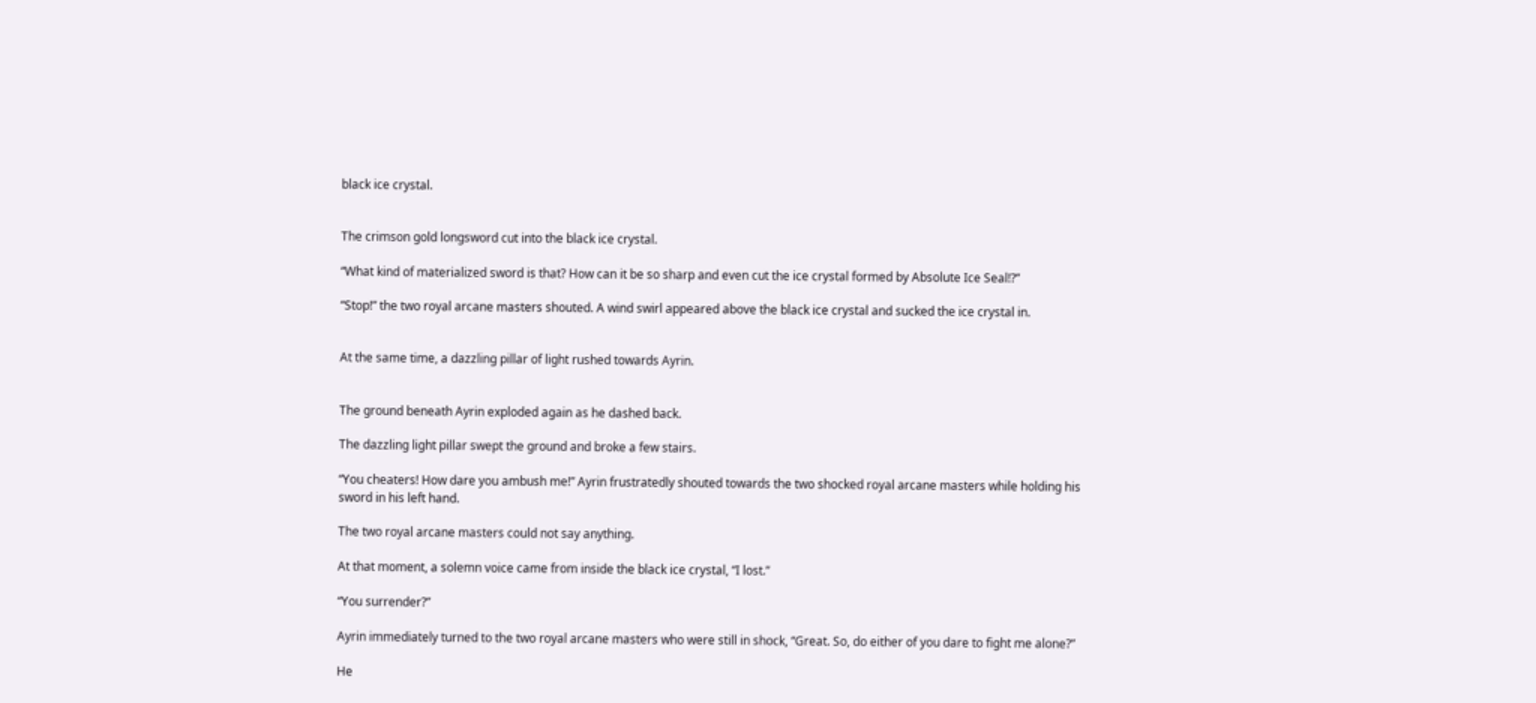black ice crystal.


The crimson gold longsword cut into the black ice crystal.

“What kind of materialized sword is that? How can it be so sharp and even cut the ice crystal formed by Absolute Ice Seal!?”

“Stop!” the two royal arcane masters shouted. A wind swirl appeared above the black ice crystal and sucked the ice crystal in.


At the same time, a dazzling pillar of light rushed towards Ayrin.


The ground beneath Ayrin exploded again as he dashed back.

The dazzling light pillar swept the ground and broke a few stairs.

“You cheaters! How dare you ambush me!” Ayrin frustratedly shouted towards the two shocked royal arcane masters while holding his sword in his left hand.

The two royal arcane masters could not say anything.

At that moment, a solemn voice came from inside the black ice crystal, “I lost.”

“You surrender?”

Ayrin immediately turned to the two royal arcane masters who were still in shock, “Great. So, do either of you dare to fight me alone?”

He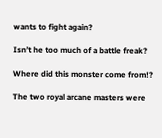wants to fight again?

Isn’t he too much of a battle freak?

Where did this monster come from!?

The two royal arcane masters were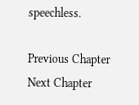speechless.

Previous Chapter Next Chapter